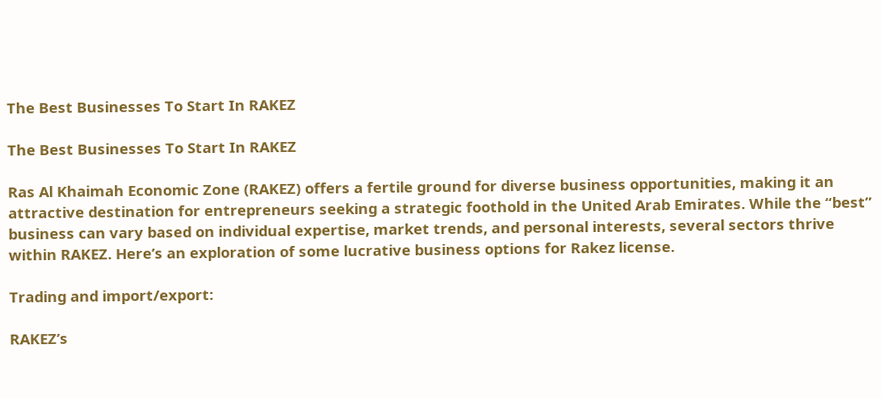The Best Businesses To Start In RAKEZ

The Best Businesses To Start In RAKEZ

Ras Al Khaimah Economic Zone (RAKEZ) offers a fertile ground for diverse business opportunities, making it an attractive destination for entrepreneurs seeking a strategic foothold in the United Arab Emirates. While the “best” business can vary based on individual expertise, market trends, and personal interests, several sectors thrive within RAKEZ. Here’s an exploration of some lucrative business options for Rakez license.

Trading and import/export:

RAKEZ’s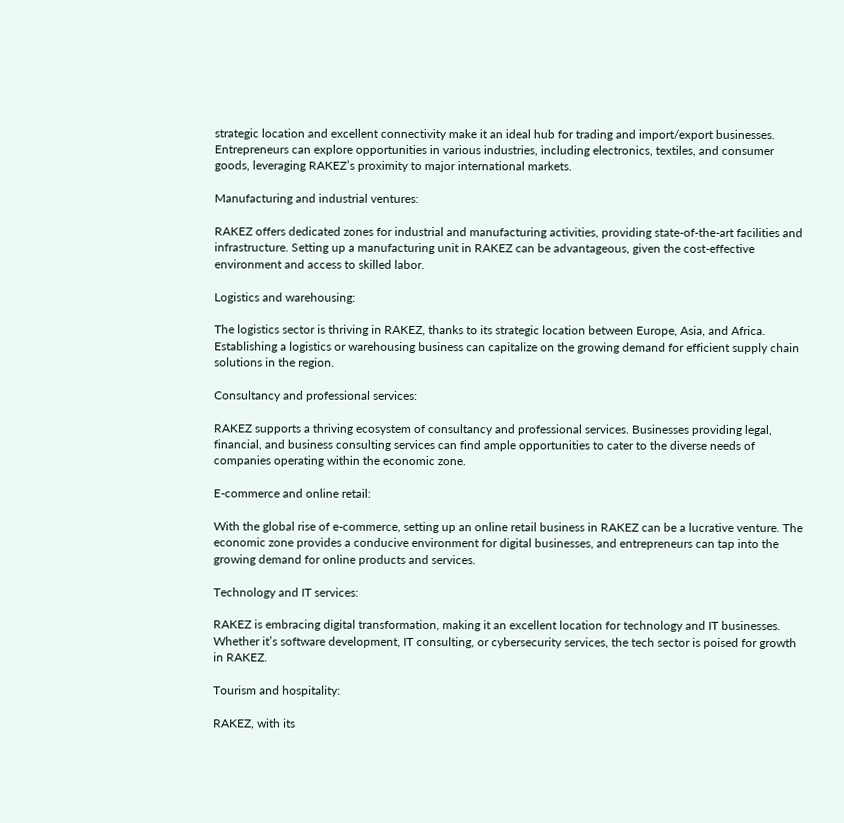strategic location and excellent connectivity make it an ideal hub for trading and import/export businesses. Entrepreneurs can explore opportunities in various industries, including electronics, textiles, and consumer goods, leveraging RAKEZ’s proximity to major international markets.

Manufacturing and industrial ventures:

RAKEZ offers dedicated zones for industrial and manufacturing activities, providing state-of-the-art facilities and infrastructure. Setting up a manufacturing unit in RAKEZ can be advantageous, given the cost-effective environment and access to skilled labor.

Logistics and warehousing:

The logistics sector is thriving in RAKEZ, thanks to its strategic location between Europe, Asia, and Africa. Establishing a logistics or warehousing business can capitalize on the growing demand for efficient supply chain solutions in the region.

Consultancy and professional services:

RAKEZ supports a thriving ecosystem of consultancy and professional services. Businesses providing legal, financial, and business consulting services can find ample opportunities to cater to the diverse needs of companies operating within the economic zone.

E-commerce and online retail:

With the global rise of e-commerce, setting up an online retail business in RAKEZ can be a lucrative venture. The economic zone provides a conducive environment for digital businesses, and entrepreneurs can tap into the growing demand for online products and services.

Technology and IT services:

RAKEZ is embracing digital transformation, making it an excellent location for technology and IT businesses. Whether it’s software development, IT consulting, or cybersecurity services, the tech sector is poised for growth in RAKEZ.

Tourism and hospitality:

RAKEZ, with its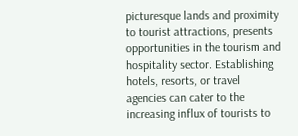picturesque lands and proximity to tourist attractions, presents opportunities in the tourism and hospitality sector. Establishing hotels, resorts, or travel agencies can cater to the increasing influx of tourists to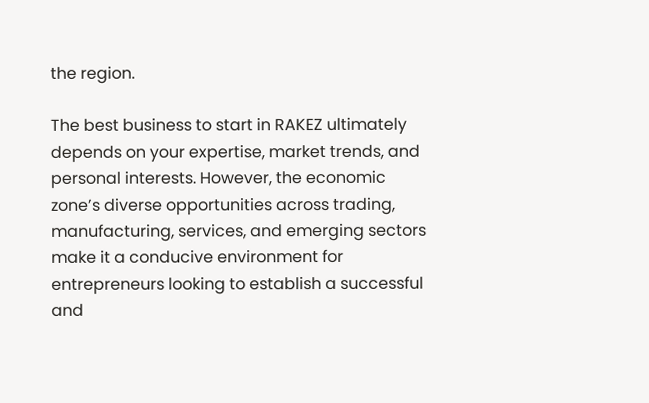the region.

The best business to start in RAKEZ ultimately depends on your expertise, market trends, and personal interests. However, the economic zone’s diverse opportunities across trading, manufacturing, services, and emerging sectors make it a conducive environment for entrepreneurs looking to establish a successful and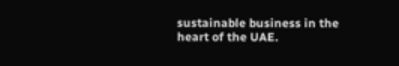sustainable business in the heart of the UAE.